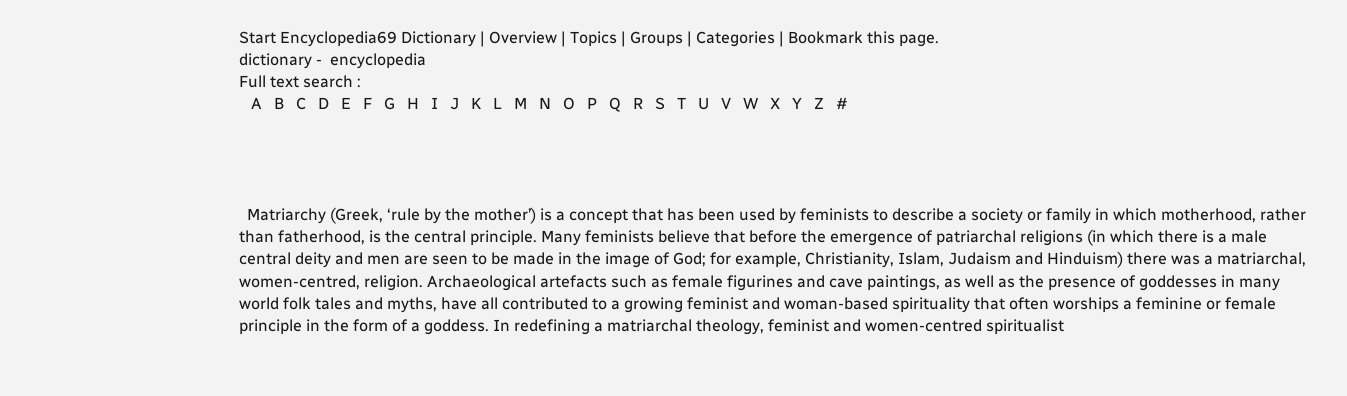Start Encyclopedia69 Dictionary | Overview | Topics | Groups | Categories | Bookmark this page.
dictionary -  encyclopedia
Full text search :
   A   B   C   D   E   F   G   H   I   J   K   L   M   N   O   P   Q   R   S   T   U   V   W   X   Y   Z   #




  Matriarchy (Greek, ‘rule by the mother’) is a concept that has been used by feminists to describe a society or family in which motherhood, rather than fatherhood, is the central principle. Many feminists believe that before the emergence of patriarchal religions (in which there is a male central deity and men are seen to be made in the image of God; for example, Christianity, Islam, Judaism and Hinduism) there was a matriarchal, women-centred, religion. Archaeological artefacts such as female figurines and cave paintings, as well as the presence of goddesses in many world folk tales and myths, have all contributed to a growing feminist and woman-based spirituality that often worships a feminine or female principle in the form of a goddess. In redefining a matriarchal theology, feminist and women-centred spiritualist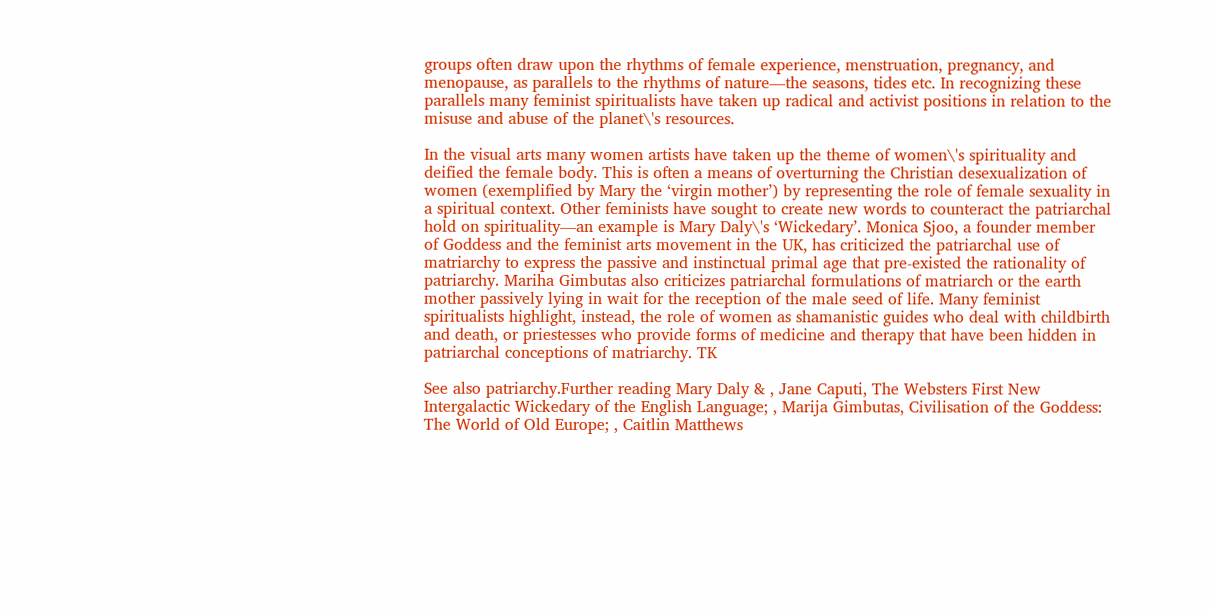groups often draw upon the rhythms of female experience, menstruation, pregnancy, and menopause, as parallels to the rhythms of nature—the seasons, tides etc. In recognizing these parallels many feminist spiritualists have taken up radical and activist positions in relation to the misuse and abuse of the planet\'s resources.

In the visual arts many women artists have taken up the theme of women\'s spirituality and deified the female body. This is often a means of overturning the Christian desexualization of women (exemplified by Mary the ‘virgin mother’) by representing the role of female sexuality in a spiritual context. Other feminists have sought to create new words to counteract the patriarchal hold on spirituality—an example is Mary Daly\'s ‘Wickedary’. Monica Sjoo, a founder member of Goddess and the feminist arts movement in the UK, has criticized the patriarchal use of matriarchy to express the passive and instinctual primal age that pre-existed the rationality of patriarchy. Mariha Gimbutas also criticizes patriarchal formulations of matriarch or the earth mother passively lying in wait for the reception of the male seed of life. Many feminist spiritualists highlight, instead, the role of women as shamanistic guides who deal with childbirth and death, or priestesses who provide forms of medicine and therapy that have been hidden in patriarchal conceptions of matriarchy. TK

See also patriarchy.Further reading Mary Daly & , Jane Caputi, The Websters First New Intergalactic Wickedary of the English Language; , Marija Gimbutas, Civilisation of the Goddess: The World of Old Europe; , Caitlin Matthews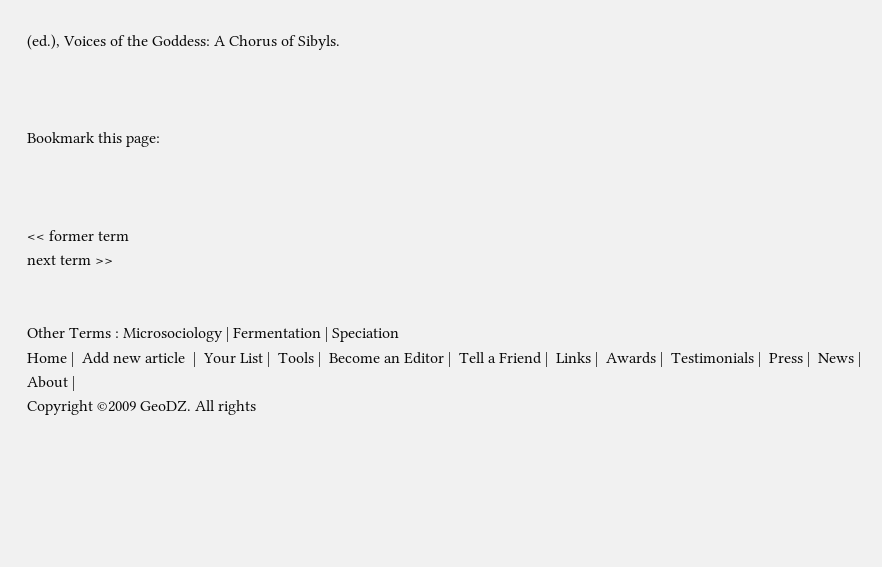(ed.), Voices of the Goddess: A Chorus of Sibyls.



Bookmark this page:



<< former term
next term >>


Other Terms : Microsociology | Fermentation | Speciation
Home |  Add new article  |  Your List |  Tools |  Become an Editor |  Tell a Friend |  Links |  Awards |  Testimonials |  Press |  News |  About |
Copyright ©2009 GeoDZ. All rights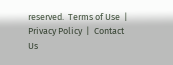reserved.  Terms of Use  |  Privacy Policy  |  Contact Us